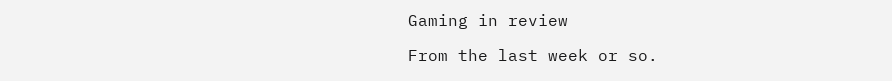Gaming in review

From the last week or so.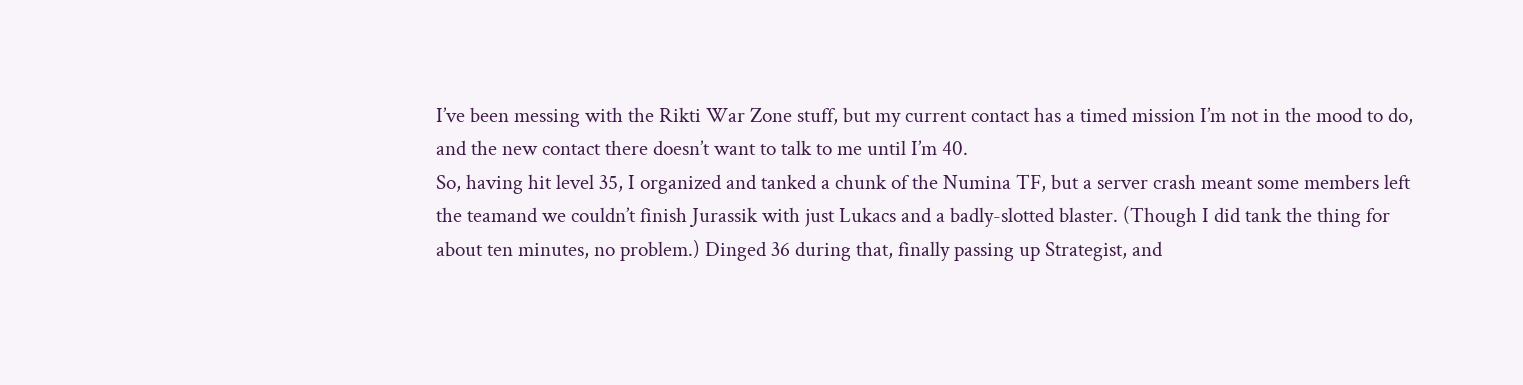I’ve been messing with the Rikti War Zone stuff, but my current contact has a timed mission I’m not in the mood to do, and the new contact there doesn’t want to talk to me until I’m 40.
So, having hit level 35, I organized and tanked a chunk of the Numina TF, but a server crash meant some members left the teamand we couldn’t finish Jurassik with just Lukacs and a badly-slotted blaster. (Though I did tank the thing for about ten minutes, no problem.) Dinged 36 during that, finally passing up Strategist, and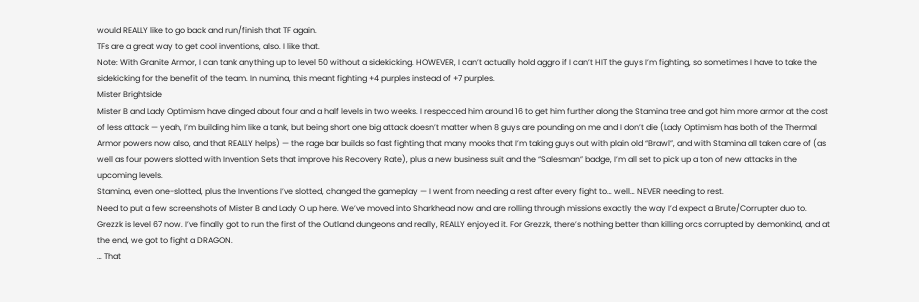would REALLY like to go back and run/finish that TF again.
TFs are a great way to get cool inventions, also. I like that.
Note: With Granite Armor, I can tank anything up to level 50 without a sidekicking. HOWEVER, I can’t actually hold aggro if I can’t HIT the guys I’m fighting, so sometimes I have to take the sidekicking for the benefit of the team. In numina, this meant fighting +4 purples instead of +7 purples.
Mister Brightside
Mister B and Lady Optimism have dinged about four and a half levels in two weeks. I respecced him around 16 to get him further along the Stamina tree and got him more armor at the cost of less attack — yeah, I’m building him like a tank, but being short one big attack doesn’t matter when 8 guys are pounding on me and I don’t die (Lady Optimism has both of the Thermal Armor powers now also, and that REALLY helps) — the rage bar builds so fast fighting that many mooks that I’m taking guys out with plain old “Brawl”, and with Stamina all taken care of (as well as four powers slotted with Invention Sets that improve his Recovery Rate), plus a new business suit and the “Salesman” badge, I’m all set to pick up a ton of new attacks in the upcoming levels.
Stamina, even one-slotted, plus the Inventions I’ve slotted, changed the gameplay — I went from needing a rest after every fight to… well… NEVER needing to rest.
Need to put a few screenshots of Mister B and Lady O up here. We’ve moved into Sharkhead now and are rolling through missions exactly the way I’d expect a Brute/Corrupter duo to.
Grezzk is level 67 now. I’ve finally got to run the first of the Outland dungeons and really, REALLY enjoyed it. For Grezzk, there’s nothing better than killing orcs corrupted by demonkind, and at the end, we got to fight a DRAGON.
… That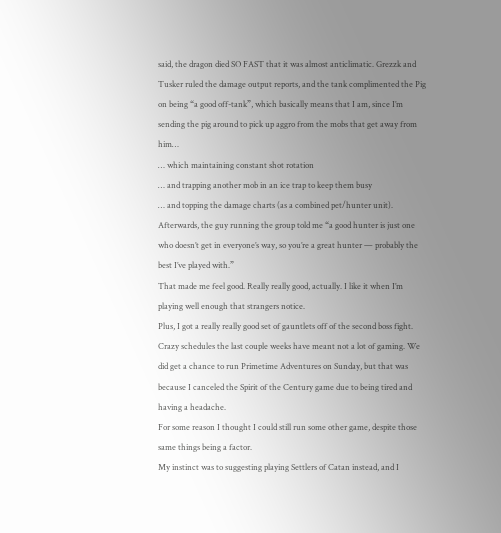said, the dragon died SO FAST that it was almost anticlimatic. Grezzk and Tusker ruled the damage output reports, and the tank complimented the Pig on being “a good off-tank”, which basically means that I am, since I’m sending the pig around to pick up aggro from the mobs that get away from him…
… which maintaining constant shot rotation
… and trapping another mob in an ice trap to keep them busy
… and topping the damage charts (as a combined pet/hunter unit).
Afterwards, the guy running the group told me “a good hunter is just one who doesn’t get in everyone’s way, so you’re a great hunter — probably the best I’ve played with.”
That made me feel good. Really really good, actually. I like it when I’m playing well enough that strangers notice.
Plus, I got a really really good set of gauntlets off of the second boss fight.
Crazy schedules the last couple weeks have meant not a lot of gaming. We did get a chance to run Primetime Adventures on Sunday, but that was because I canceled the Spirit of the Century game due to being tired and having a headache.
For some reason I thought I could still run some other game, despite those same things being a factor.
My instinct was to suggesting playing Settlers of Catan instead, and I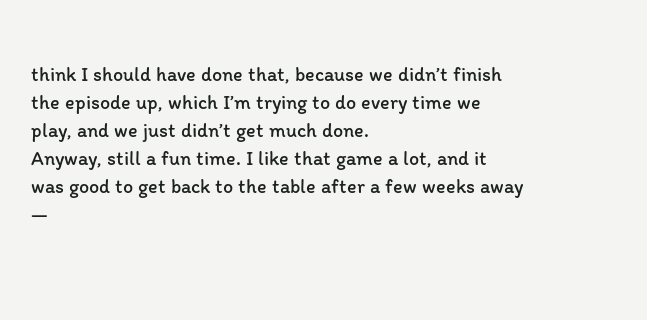think I should have done that, because we didn’t finish the episode up, which I’m trying to do every time we play, and we just didn’t get much done.
Anyway, still a fun time. I like that game a lot, and it was good to get back to the table after a few weeks away —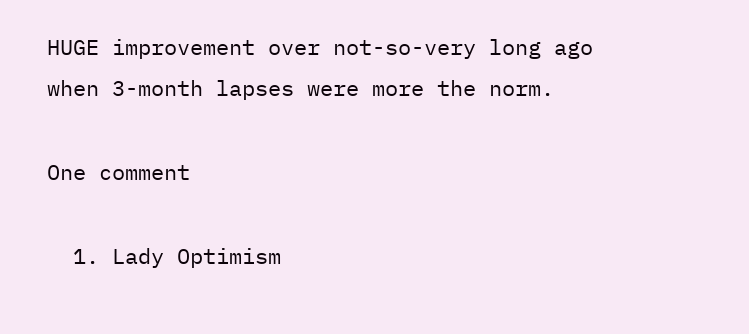HUGE improvement over not-so-very long ago when 3-month lapses were more the norm.

One comment

  1. Lady Optimism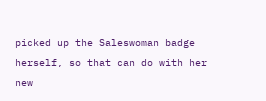picked up the Saleswoman badge herself, so that can do with her new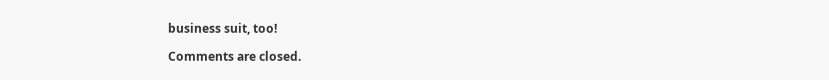business suit, too!

Comments are closed.